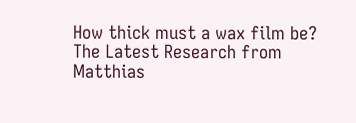How thick must a wax film be? The Latest Research from Matthias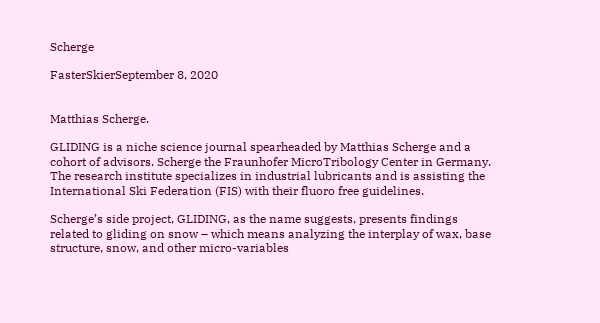Scherge

FasterSkierSeptember 8, 2020


Matthias Scherge.

GLIDING is a niche science journal spearheaded by Matthias Scherge and a cohort of advisors. Scherge the Fraunhofer MicroTribology Center in Germany. The research institute specializes in industrial lubricants and is assisting the International Ski Federation (FIS) with their fluoro free guidelines.

Scherge’s side project, GLIDING, as the name suggests, presents findings related to gliding on snow – which means analyzing the interplay of wax, base structure, snow, and other micro-variables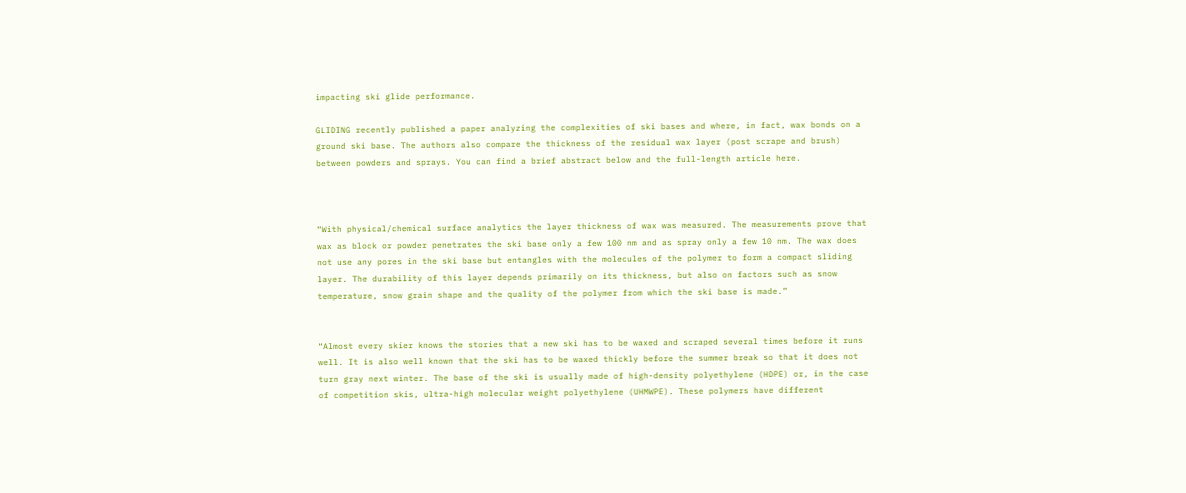impacting ski glide performance.

GLIDING recently published a paper analyzing the complexities of ski bases and where, in fact, wax bonds on a ground ski base. The authors also compare the thickness of the residual wax layer (post scrape and brush) between powders and sprays. You can find a brief abstract below and the full-length article here.



“With physical/chemical surface analytics the layer thickness of wax was measured. The measurements prove that wax as block or powder penetrates the ski base only a few 100 nm and as spray only a few 10 nm. The wax does not use any pores in the ski base but entangles with the molecules of the polymer to form a compact sliding layer. The durability of this layer depends primarily on its thickness, but also on factors such as snow temperature, snow grain shape and the quality of the polymer from which the ski base is made.”


“Almost every skier knows the stories that a new ski has to be waxed and scraped several times before it runs well. It is also well known that the ski has to be waxed thickly before the summer break so that it does not turn gray next winter. The base of the ski is usually made of high-density polyethylene (HDPE) or, in the case of competition skis, ultra-high molecular weight polyethylene (UHMWPE). These polymers have different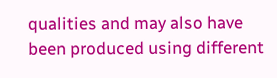qualities and may also have been produced using different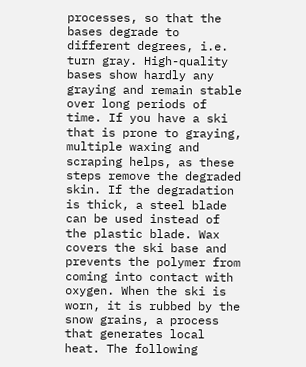processes, so that the bases degrade to different degrees, i.e. turn gray. High-quality bases show hardly any graying and remain stable over long periods of time. If you have a ski that is prone to graying, multiple waxing and scraping helps, as these steps remove the degraded skin. If the degradation is thick, a steel blade can be used instead of the plastic blade. Wax covers the ski base and prevents the polymer from coming into contact with oxygen. When the ski is worn, it is rubbed by the snow grains, a process that generates local heat. The following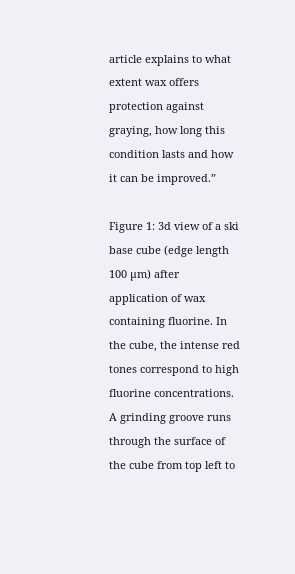article explains to what extent wax offers protection against graying, how long this condition lasts and how it can be improved.”

Figure 1: 3d view of a ski base cube (edge length 100 µm) after application of wax containing fluorine. In the cube, the intense red tones correspond to high fluorine concentrations. A grinding groove runs through the surface of the cube from top left to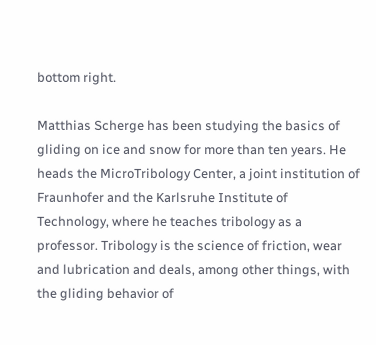bottom right.

Matthias Scherge has been studying the basics of gliding on ice and snow for more than ten years. He heads the MicroTribology Center, a joint institution of Fraunhofer and the Karlsruhe Institute of Technology, where he teaches tribology as a professor. Tribology is the science of friction, wear and lubrication and deals, among other things, with the gliding behavior of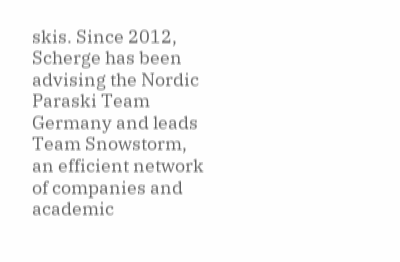skis. Since 2012, Scherge has been advising the Nordic Paraski Team Germany and leads Team Snowstorm, an efficient network of companies and academic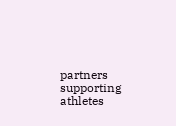partners supporting athletes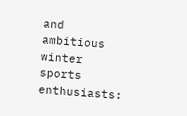and ambitious winter sports enthusiasts: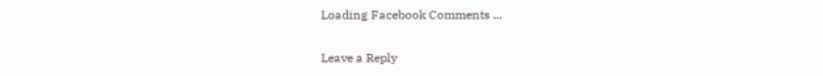Loading Facebook Comments ...

Leave a Reply